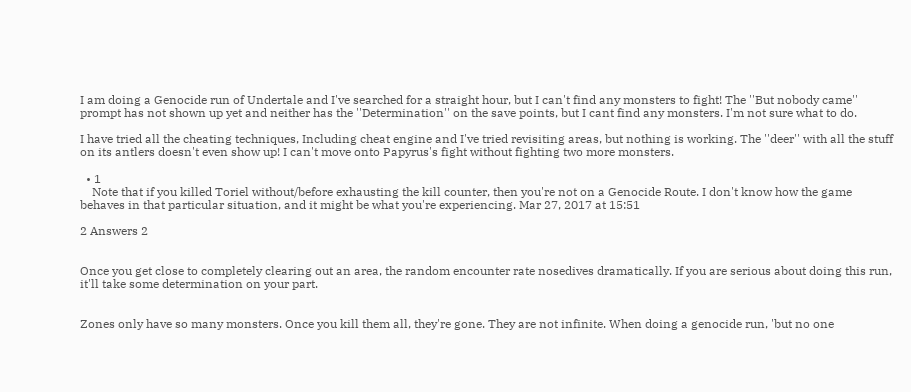I am doing a Genocide run of Undertale and I've searched for a straight hour, but I can't find any monsters to fight! The ''But nobody came'' prompt has not shown up yet and neither has the ''Determination'' on the save points, but I cant find any monsters. I'm not sure what to do.

I have tried all the cheating techniques, Including cheat engine and I've tried revisiting areas, but nothing is working. The ''deer'' with all the stuff on its antlers doesn't even show up! I can't move onto Papyrus's fight without fighting two more monsters.

  • 1
    Note that if you killed Toriel without/before exhausting the kill counter, then you're not on a Genocide Route. I don't know how the game behaves in that particular situation, and it might be what you're experiencing. Mar 27, 2017 at 15:51

2 Answers 2


Once you get close to completely clearing out an area, the random encounter rate nosedives dramatically. If you are serious about doing this run, it'll take some determination on your part.


Zones only have so many monsters. Once you kill them all, they're gone. They are not infinite. When doing a genocide run, 'but no one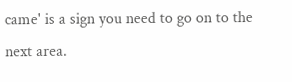came' is a sign you need to go on to the next area.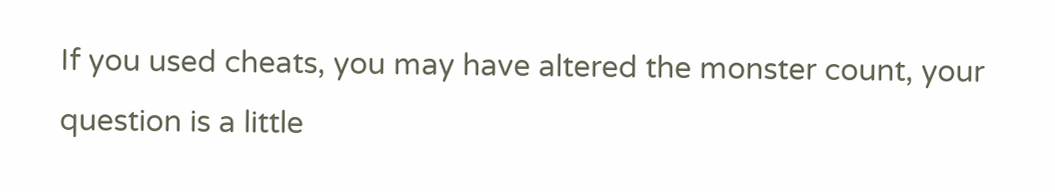If you used cheats, you may have altered the monster count, your question is a little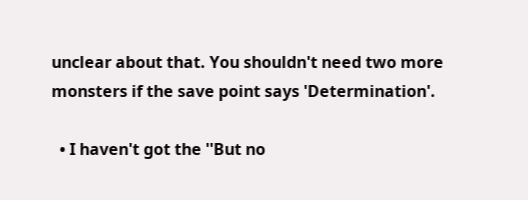unclear about that. You shouldn't need two more monsters if the save point says 'Determination'.

  • I haven't got the ''But no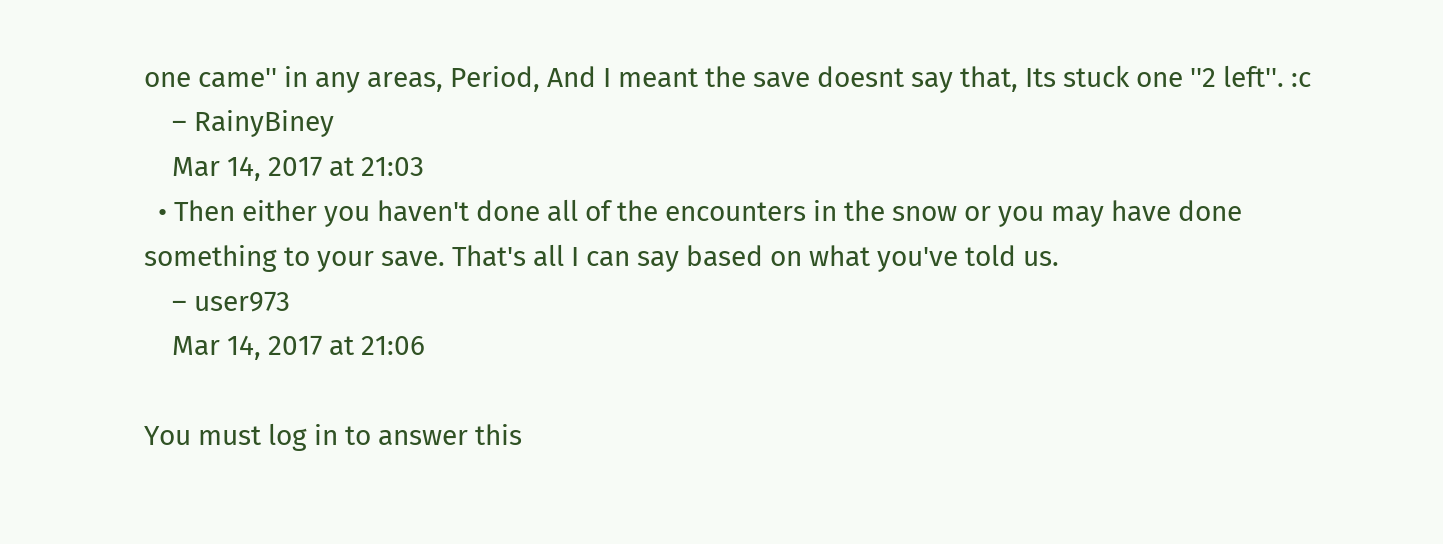one came'' in any areas, Period, And I meant the save doesnt say that, Its stuck one ''2 left''. :c
    – RainyBiney
    Mar 14, 2017 at 21:03
  • Then either you haven't done all of the encounters in the snow or you may have done something to your save. That's all I can say based on what you've told us.
    – user973
    Mar 14, 2017 at 21:06

You must log in to answer this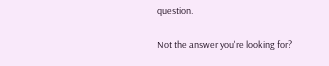question.

Not the answer you're looking for?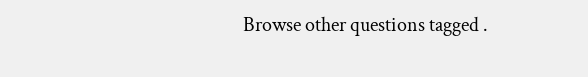Browse other questions tagged .